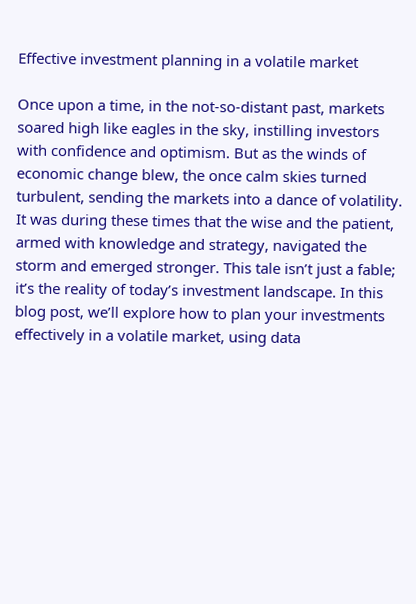Effective investment planning in a volatile market

Once upon a time, in the not-so-distant past, markets soared high like eagles in the sky, instilling investors with confidence and optimism. But as the winds of economic change blew, the once calm skies turned turbulent, sending the markets into a dance of volatility. It was during these times that the wise and the patient, armed with knowledge and strategy, navigated the storm and emerged stronger. This tale isn’t just a fable; it’s the reality of today’s investment landscape. In this blog post, we’ll explore how to plan your investments effectively in a volatile market, using data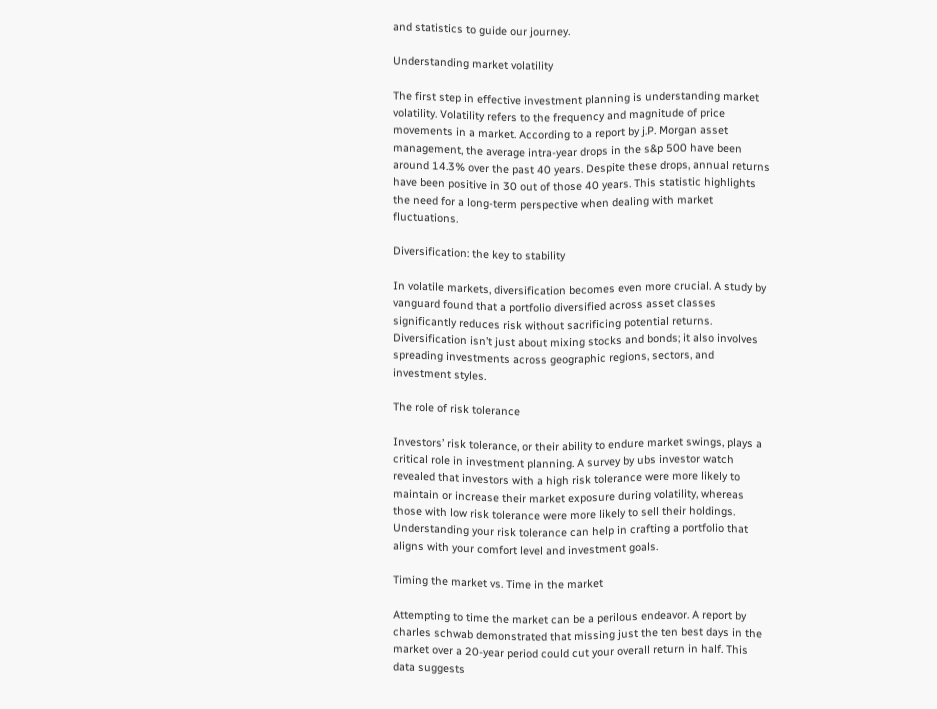and statistics to guide our journey.

Understanding market volatility

The first step in effective investment planning is understanding market volatility. Volatility refers to the frequency and magnitude of price movements in a market. According to a report by j.P. Morgan asset management, the average intra-year drops in the s&p 500 have been around 14.3% over the past 40 years. Despite these drops, annual returns have been positive in 30 out of those 40 years. This statistic highlights the need for a long-term perspective when dealing with market fluctuations.

Diversification: the key to stability

In volatile markets, diversification becomes even more crucial. A study by vanguard found that a portfolio diversified across asset classes significantly reduces risk without sacrificing potential returns. Diversification isn’t just about mixing stocks and bonds; it also involves spreading investments across geographic regions, sectors, and investment styles.

The role of risk tolerance

Investors’ risk tolerance, or their ability to endure market swings, plays a critical role in investment planning. A survey by ubs investor watch revealed that investors with a high risk tolerance were more likely to maintain or increase their market exposure during volatility, whereas those with low risk tolerance were more likely to sell their holdings. Understanding your risk tolerance can help in crafting a portfolio that aligns with your comfort level and investment goals.

Timing the market vs. Time in the market

Attempting to time the market can be a perilous endeavor. A report by charles schwab demonstrated that missing just the ten best days in the market over a 20-year period could cut your overall return in half. This data suggests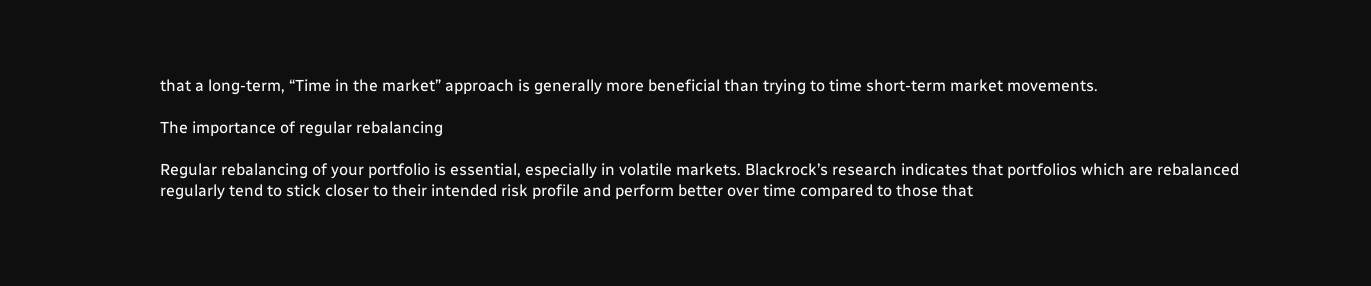that a long-term, “Time in the market” approach is generally more beneficial than trying to time short-term market movements.

The importance of regular rebalancing

Regular rebalancing of your portfolio is essential, especially in volatile markets. Blackrock’s research indicates that portfolios which are rebalanced regularly tend to stick closer to their intended risk profile and perform better over time compared to those that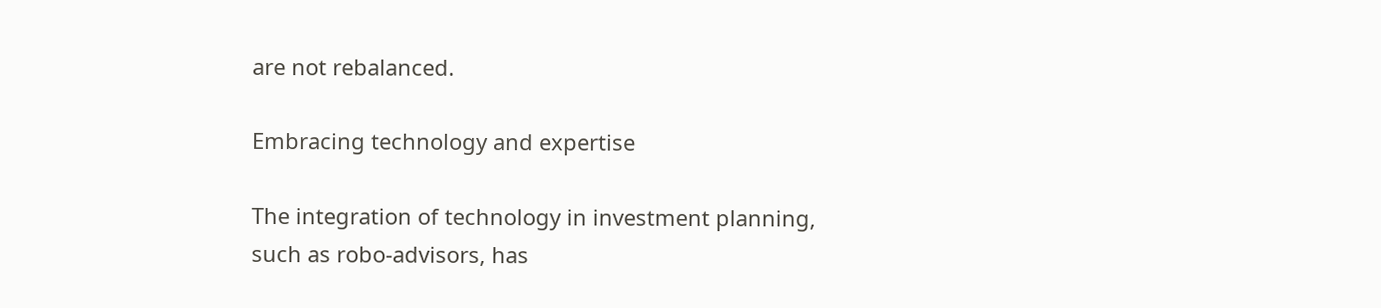are not rebalanced.

Embracing technology and expertise

The integration of technology in investment planning, such as robo-advisors, has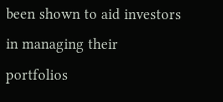been shown to aid investors in managing their portfolios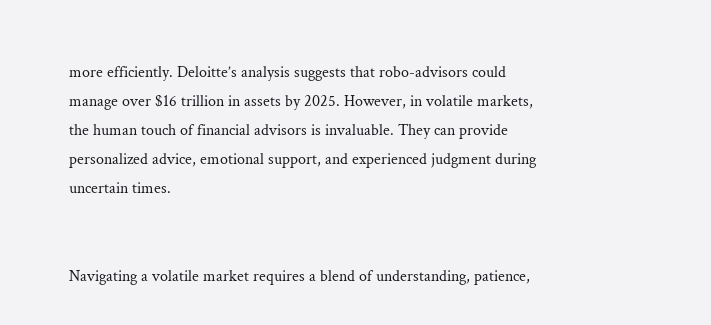more efficiently. Deloitte’s analysis suggests that robo-advisors could manage over $16 trillion in assets by 2025. However, in volatile markets, the human touch of financial advisors is invaluable. They can provide personalized advice, emotional support, and experienced judgment during uncertain times.


Navigating a volatile market requires a blend of understanding, patience,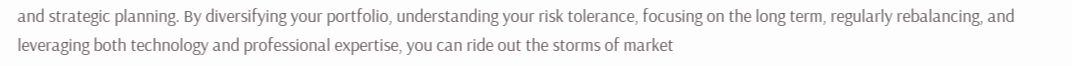and strategic planning. By diversifying your portfolio, understanding your risk tolerance, focusing on the long term, regularly rebalancing, and leveraging both technology and professional expertise, you can ride out the storms of market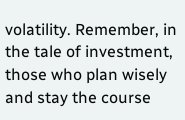volatility. Remember, in the tale of investment, those who plan wisely and stay the course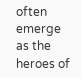often emerge as the heroes of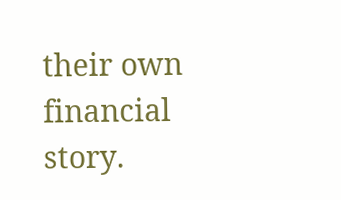their own financial story.